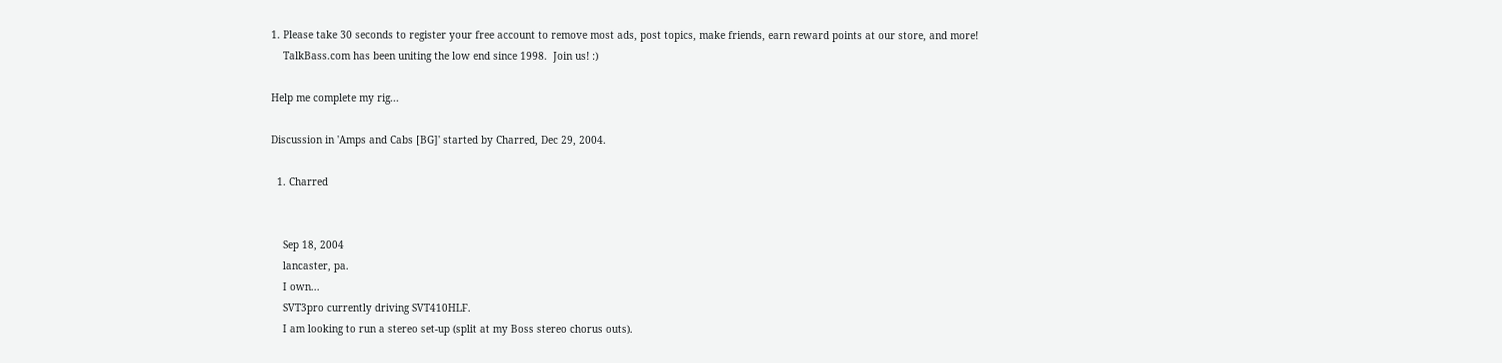1. Please take 30 seconds to register your free account to remove most ads, post topics, make friends, earn reward points at our store, and more!
    TalkBass.com has been uniting the low end since 1998.  Join us! :)

Help me complete my rig...

Discussion in 'Amps and Cabs [BG]' started by Charred, Dec 29, 2004.

  1. Charred


    Sep 18, 2004
    lancaster, pa.
    I own...
    SVT3pro currently driving SVT410HLF.
    I am looking to run a stereo set-up (split at my Boss stereo chorus outs).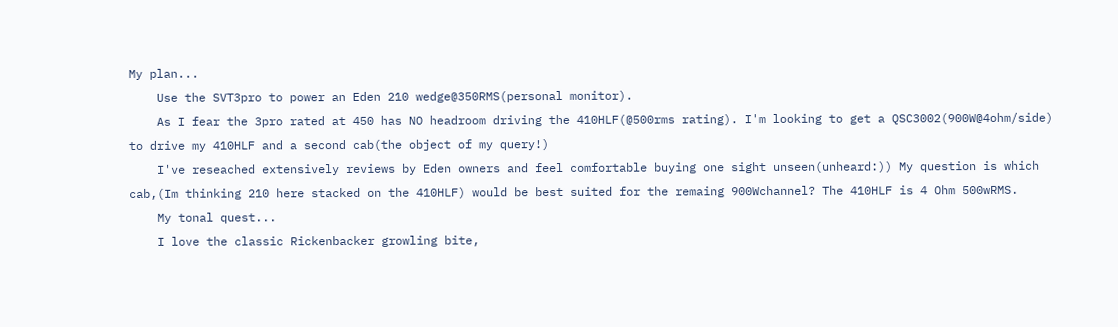My plan...
    Use the SVT3pro to power an Eden 210 wedge@350RMS(personal monitor).
    As I fear the 3pro rated at 450 has NO headroom driving the 410HLF(@500rms rating). I'm looking to get a QSC3002(900W@4ohm/side) to drive my 410HLF and a second cab(the object of my query!)
    I've reseached extensively reviews by Eden owners and feel comfortable buying one sight unseen(unheard:)) My question is which cab,(Im thinking 210 here stacked on the 410HLF) would be best suited for the remaing 900Wchannel? The 410HLF is 4 Ohm 500wRMS.
    My tonal quest...
    I love the classic Rickenbacker growling bite,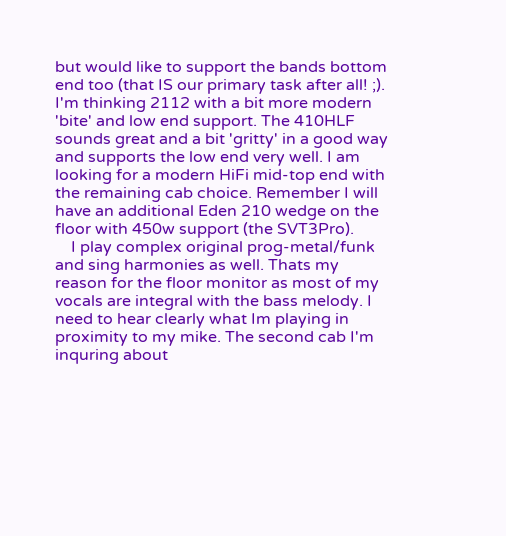but would like to support the bands bottom end too (that IS our primary task after all! ;). I'm thinking 2112 with a bit more modern 'bite' and low end support. The 410HLF sounds great and a bit 'gritty' in a good way and supports the low end very well. I am looking for a modern HiFi mid-top end with the remaining cab choice. Remember I will have an additional Eden 210 wedge on the floor with 450w support (the SVT3Pro).
    I play complex original prog-metal/funk and sing harmonies as well. Thats my reason for the floor monitor as most of my vocals are integral with the bass melody. I need to hear clearly what Im playing in proximity to my mike. The second cab I'm inquring about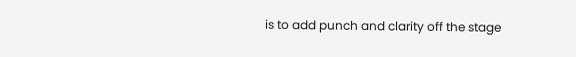is to add punch and clarity off the stage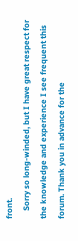front.
    Sorry so long-winded, but I have great respect for the knowledge and experience I see frequent this forum. Thank you in advance for the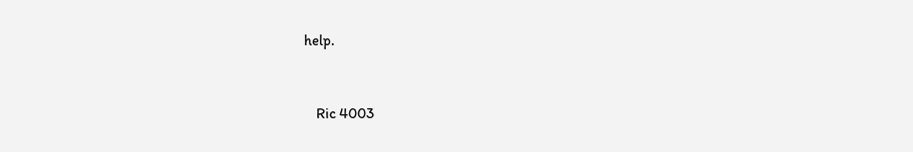help.


    Ric 4003